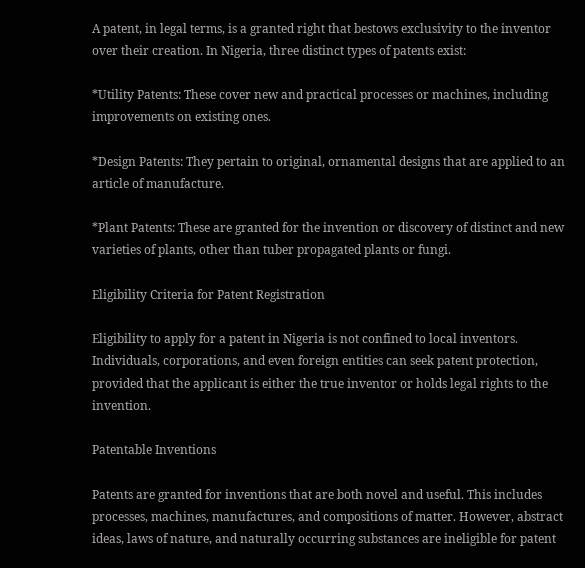A patent, in legal terms, is a granted right that bestows exclusivity to the inventor over their creation. In Nigeria, three distinct types of patents exist:

*Utility Patents: These cover new and practical processes or machines, including improvements on existing ones.

*Design Patents: They pertain to original, ornamental designs that are applied to an article of manufacture.

*Plant Patents: These are granted for the invention or discovery of distinct and new varieties of plants, other than tuber propagated plants or fungi.

Eligibility Criteria for Patent Registration

Eligibility to apply for a patent in Nigeria is not confined to local inventors. Individuals, corporations, and even foreign entities can seek patent protection, provided that the applicant is either the true inventor or holds legal rights to the invention.

Patentable Inventions

Patents are granted for inventions that are both novel and useful. This includes processes, machines, manufactures, and compositions of matter. However, abstract ideas, laws of nature, and naturally occurring substances are ineligible for patent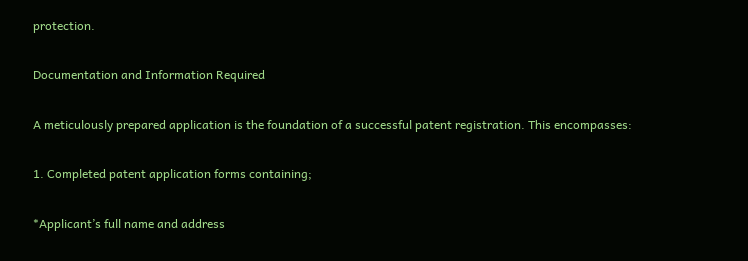protection.

Documentation and Information Required

A meticulously prepared application is the foundation of a successful patent registration. This encompasses:

1. Completed patent application forms containing;

*Applicant’s full name and address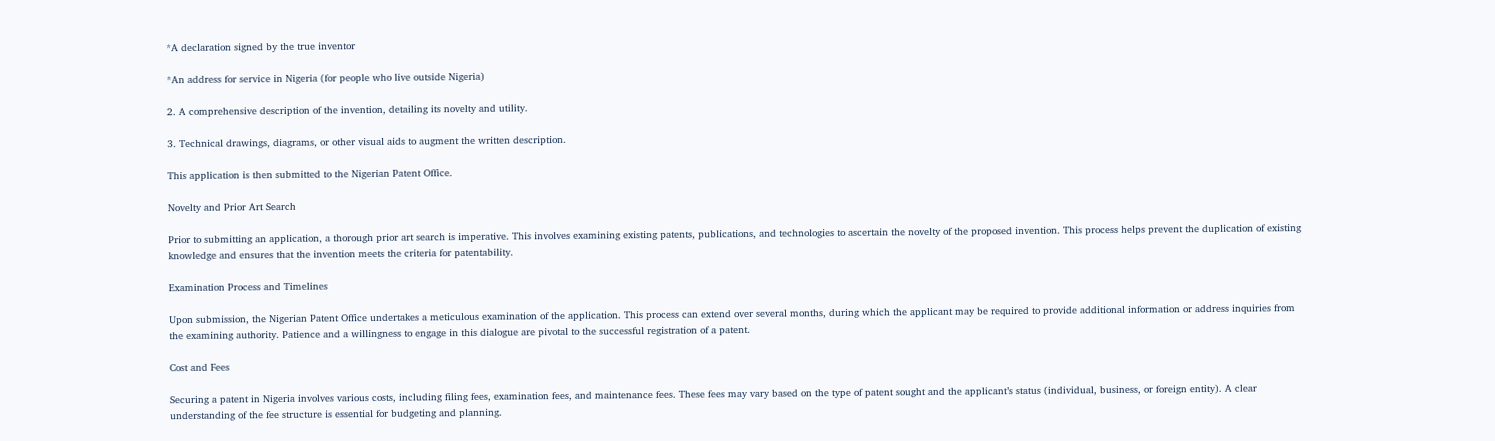*A declaration signed by the true inventor

*An address for service in Nigeria (for people who live outside Nigeria)

2. A comprehensive description of the invention, detailing its novelty and utility.

3. Technical drawings, diagrams, or other visual aids to augment the written description.

This application is then submitted to the Nigerian Patent Office.

Novelty and Prior Art Search

Prior to submitting an application, a thorough prior art search is imperative. This involves examining existing patents, publications, and technologies to ascertain the novelty of the proposed invention. This process helps prevent the duplication of existing knowledge and ensures that the invention meets the criteria for patentability.

Examination Process and Timelines

Upon submission, the Nigerian Patent Office undertakes a meticulous examination of the application. This process can extend over several months, during which the applicant may be required to provide additional information or address inquiries from the examining authority. Patience and a willingness to engage in this dialogue are pivotal to the successful registration of a patent.

Cost and Fees

Securing a patent in Nigeria involves various costs, including filing fees, examination fees, and maintenance fees. These fees may vary based on the type of patent sought and the applicant’s status (individual, business, or foreign entity). A clear understanding of the fee structure is essential for budgeting and planning.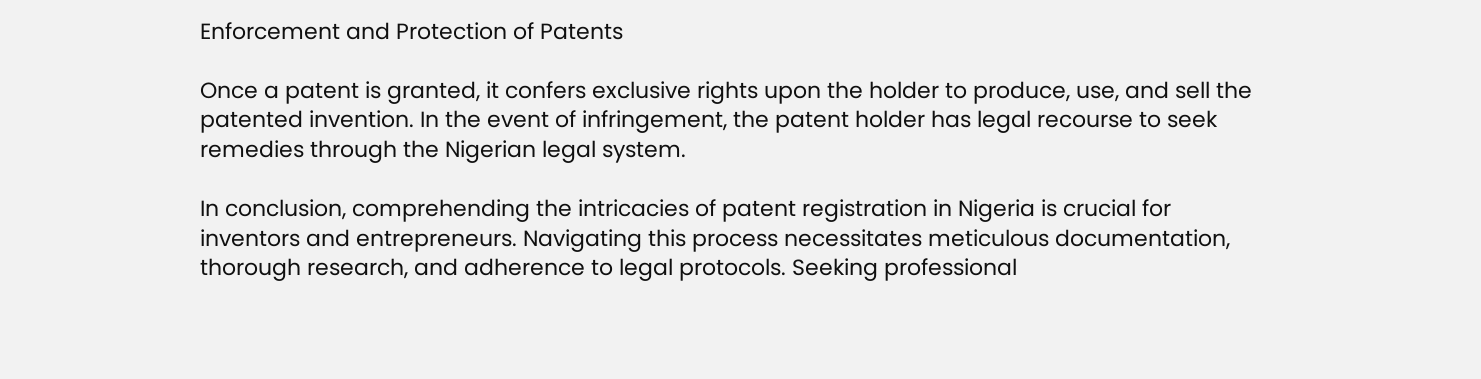Enforcement and Protection of Patents

Once a patent is granted, it confers exclusive rights upon the holder to produce, use, and sell the patented invention. In the event of infringement, the patent holder has legal recourse to seek remedies through the Nigerian legal system.

In conclusion, comprehending the intricacies of patent registration in Nigeria is crucial for inventors and entrepreneurs. Navigating this process necessitates meticulous documentation, thorough research, and adherence to legal protocols. Seeking professional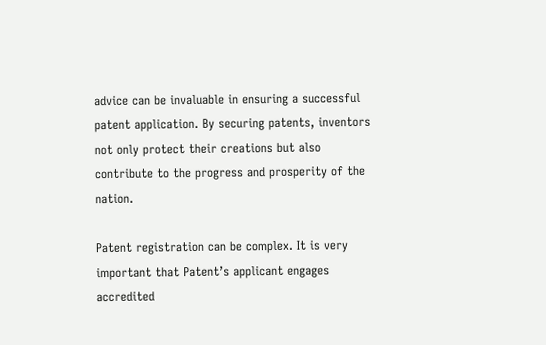advice can be invaluable in ensuring a successful patent application. By securing patents, inventors not only protect their creations but also contribute to the progress and prosperity of the nation.

Patent registration can be complex. It is very important that Patent’s applicant engages accredited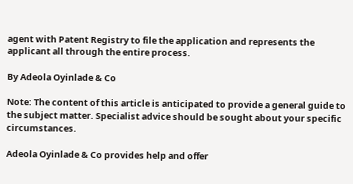agent with Patent Registry to file the application and represents the applicant all through the entire process.

By Adeola Oyinlade & Co

Note: The content of this article is anticipated to provide a general guide to the subject matter. Specialist advice should be sought about your specific circumstances.

Adeola Oyinlade & Co provides help and offer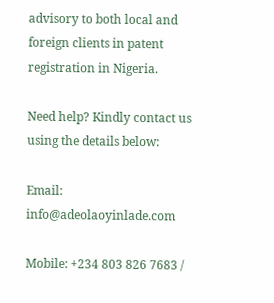advisory to both local and foreign clients in patent registration in Nigeria.

Need help? Kindly contact us using the details below:

Email: info@adeolaoyinlade.com

Mobile: +234 803 826 7683 /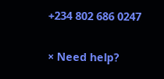+234 802 686 0247

× Need help?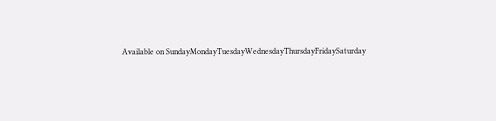Available on SundayMondayTuesdayWednesdayThursdayFridaySaturday